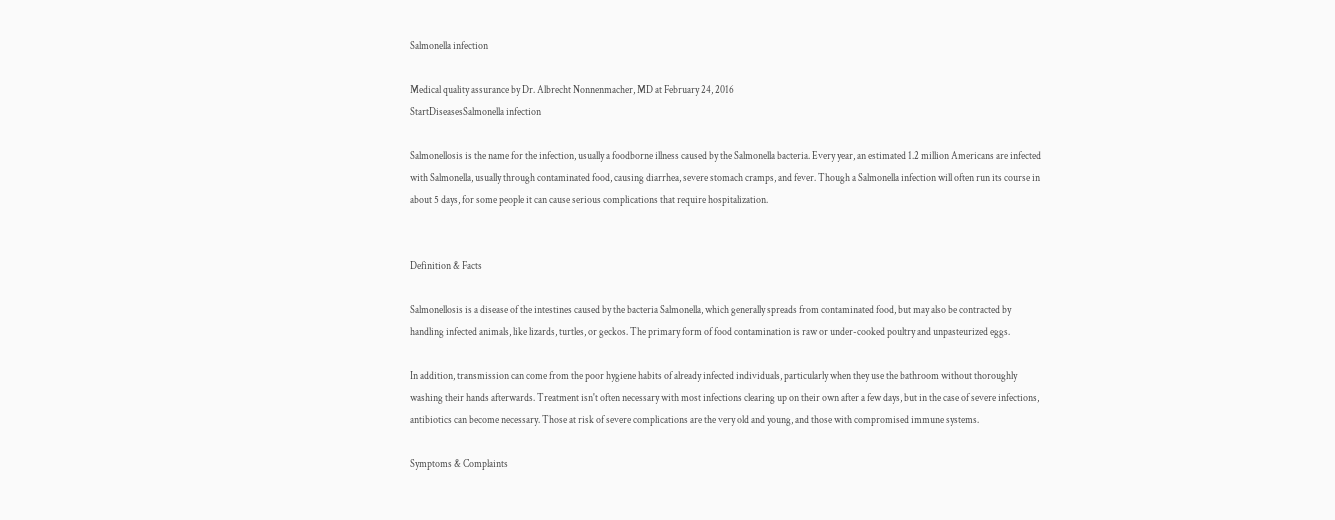Salmonella infection

Medical quality assurance by Dr. Albrecht Nonnenmacher, MD at February 24, 2016
StartDiseasesSalmonella infection

Salmonellosis is the name for the infection, usually a foodborne illness caused by the Salmonella bacteria. Every year, an estimated 1.2 million Americans are infected with Salmonella, usually through contaminated food, causing diarrhea, severe stomach cramps, and fever. Though a Salmonella infection will often run its course in about 5 days, for some people it can cause serious complications that require hospitalization.


Definition & Facts

Salmonellosis is a disease of the intestines caused by the bacteria Salmonella, which generally spreads from contaminated food, but may also be contracted by handling infected animals, like lizards, turtles, or geckos. The primary form of food contamination is raw or under-cooked poultry and unpasteurized eggs.

In addition, transmission can come from the poor hygiene habits of already infected individuals, particularly when they use the bathroom without thoroughly washing their hands afterwards. Treatment isn't often necessary with most infections clearing up on their own after a few days, but in the case of severe infections, antibiotics can become necessary. Those at risk of severe complications are the very old and young, and those with compromised immune systems.

Symptoms & Complaints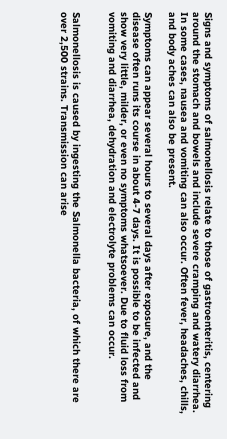Signs and symptoms of salmonellosis relate to those of gastroenteritis, centering around the stomach and bowels and include severe cramping and watery diarrhea. In some cases, nausea and vomiting can also occur. Often fever, headaches, chills, and body aches can also be present.

Symptoms can appear several hours to several days after exposure, and the disease often runs its course in about 4-7 days. It is possible to be infected and show very little, milder, or even no symptoms whatsoever. Due to fluid loss from vomiting and diarrhea, dehydration and electrolyte problems can occur.


Salmonellosis is caused by ingesting the Salmonella bacteria, of which there are over 2,500 strains. Transmission can arise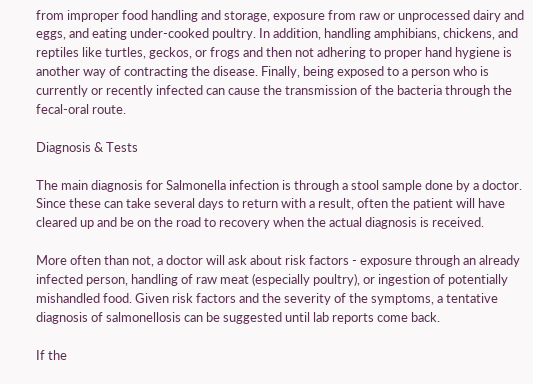from improper food handling and storage, exposure from raw or unprocessed dairy and eggs, and eating under-cooked poultry. In addition, handling amphibians, chickens, and reptiles like turtles, geckos, or frogs and then not adhering to proper hand hygiene is another way of contracting the disease. Finally, being exposed to a person who is currently or recently infected can cause the transmission of the bacteria through the fecal-oral route.

Diagnosis & Tests

The main diagnosis for Salmonella infection is through a stool sample done by a doctor. Since these can take several days to return with a result, often the patient will have cleared up and be on the road to recovery when the actual diagnosis is received.

More often than not, a doctor will ask about risk factors - exposure through an already infected person, handling of raw meat (especially poultry), or ingestion of potentially mishandled food. Given risk factors and the severity of the symptoms, a tentative diagnosis of salmonellosis can be suggested until lab reports come back.

If the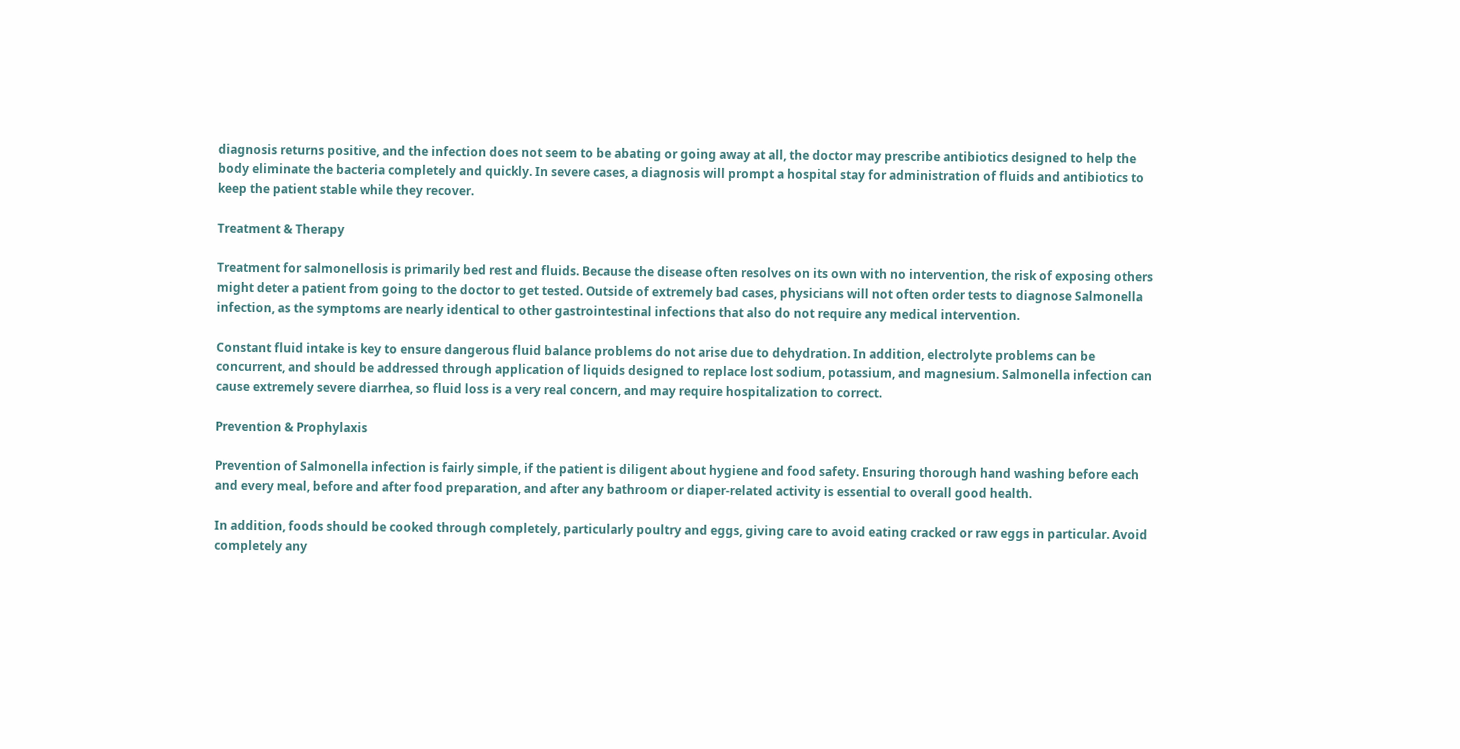diagnosis returns positive, and the infection does not seem to be abating or going away at all, the doctor may prescribe antibiotics designed to help the body eliminate the bacteria completely and quickly. In severe cases, a diagnosis will prompt a hospital stay for administration of fluids and antibiotics to keep the patient stable while they recover.

Treatment & Therapy

Treatment for salmonellosis is primarily bed rest and fluids. Because the disease often resolves on its own with no intervention, the risk of exposing others might deter a patient from going to the doctor to get tested. Outside of extremely bad cases, physicians will not often order tests to diagnose Salmonella infection, as the symptoms are nearly identical to other gastrointestinal infections that also do not require any medical intervention.

Constant fluid intake is key to ensure dangerous fluid balance problems do not arise due to dehydration. In addition, electrolyte problems can be concurrent, and should be addressed through application of liquids designed to replace lost sodium, potassium, and magnesium. Salmonella infection can cause extremely severe diarrhea, so fluid loss is a very real concern, and may require hospitalization to correct.

Prevention & Prophylaxis

Prevention of Salmonella infection is fairly simple, if the patient is diligent about hygiene and food safety. Ensuring thorough hand washing before each and every meal, before and after food preparation, and after any bathroom or diaper-related activity is essential to overall good health.

In addition, foods should be cooked through completely, particularly poultry and eggs, giving care to avoid eating cracked or raw eggs in particular. Avoid completely any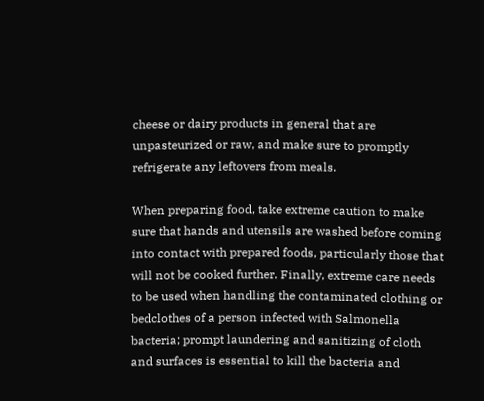cheese or dairy products in general that are unpasteurized or raw, and make sure to promptly refrigerate any leftovers from meals.

When preparing food, take extreme caution to make sure that hands and utensils are washed before coming into contact with prepared foods, particularly those that will not be cooked further. Finally, extreme care needs to be used when handling the contaminated clothing or bedclothes of a person infected with Salmonella bacteria; prompt laundering and sanitizing of cloth and surfaces is essential to kill the bacteria and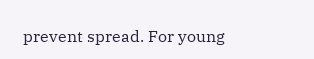prevent spread. For young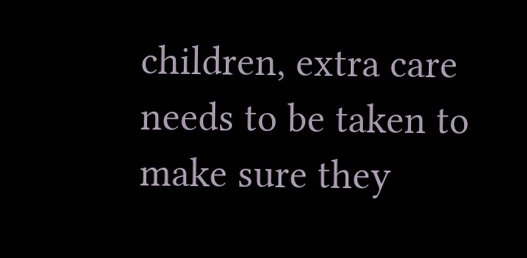children, extra care needs to be taken to make sure they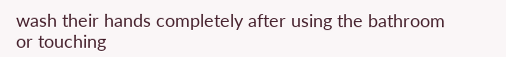wash their hands completely after using the bathroom or touching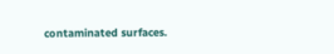contaminated surfaces.